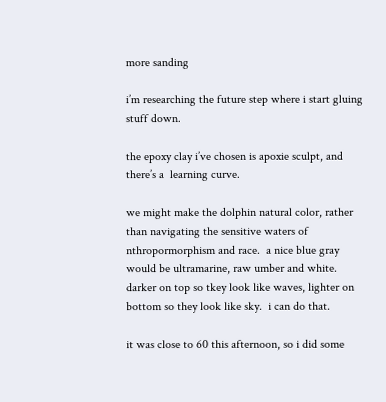more sanding

i’m researching the future step where i start gluing stuff down.

the epoxy clay i’ve chosen is apoxie sculpt, and there’s a  learning curve.

we might make the dolphin natural color, rather than navigating the sensitive waters of nthropormorphism and race.  a nice blue gray would be ultramarine, raw umber and white.  darker on top so tkey look like waves, lighter on bottom so they look like sky.  i can do that.

it was close to 60 this afternoon, so i did some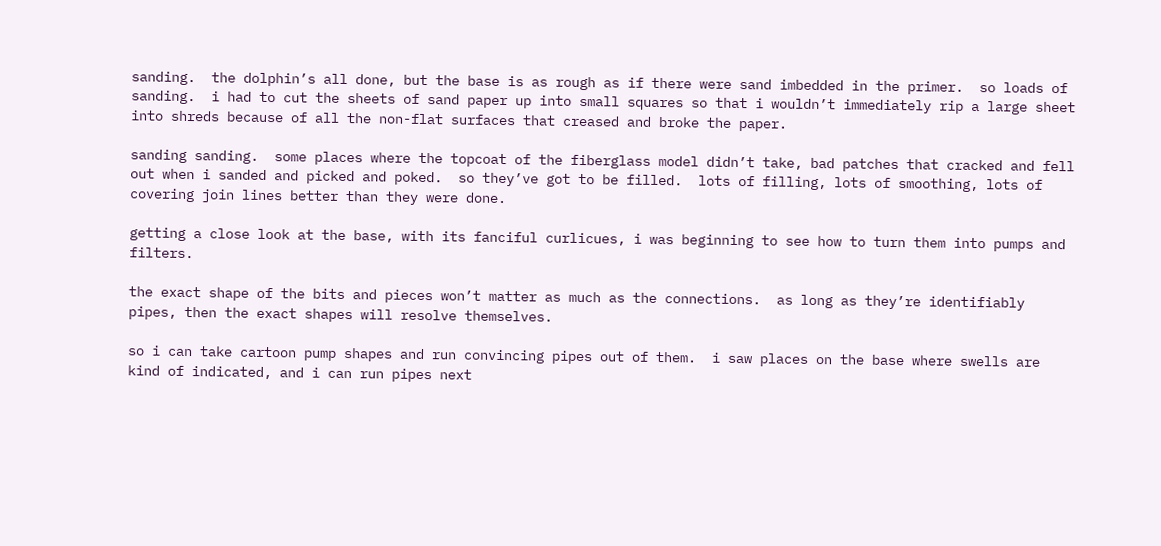sanding.  the dolphin’s all done, but the base is as rough as if there were sand imbedded in the primer.  so loads of sanding.  i had to cut the sheets of sand paper up into small squares so that i wouldn’t immediately rip a large sheet into shreds because of all the non-flat surfaces that creased and broke the paper.

sanding sanding.  some places where the topcoat of the fiberglass model didn’t take, bad patches that cracked and fell out when i sanded and picked and poked.  so they’ve got to be filled.  lots of filling, lots of smoothing, lots of covering join lines better than they were done.

getting a close look at the base, with its fanciful curlicues, i was beginning to see how to turn them into pumps and filters.

the exact shape of the bits and pieces won’t matter as much as the connections.  as long as they’re identifiably pipes, then the exact shapes will resolve themselves.

so i can take cartoon pump shapes and run convincing pipes out of them.  i saw places on the base where swells are kind of indicated, and i can run pipes next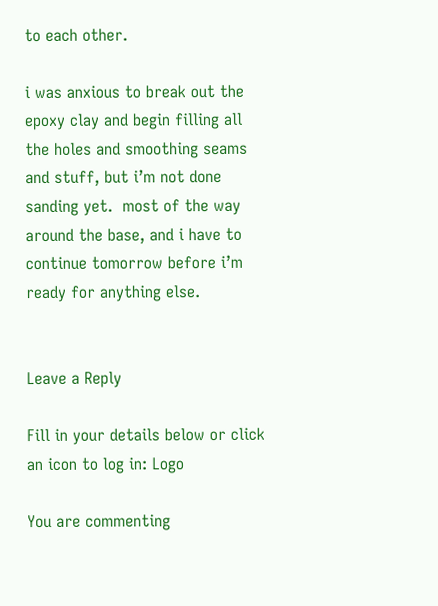to each other.

i was anxious to break out the epoxy clay and begin filling all the holes and smoothing seams and stuff, but i’m not done sanding yet.  most of the way around the base, and i have to continue tomorrow before i’m ready for anything else.


Leave a Reply

Fill in your details below or click an icon to log in: Logo

You are commenting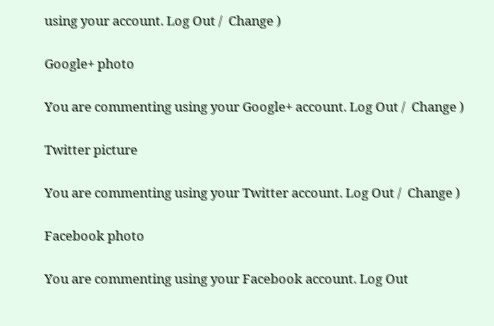using your account. Log Out /  Change )

Google+ photo

You are commenting using your Google+ account. Log Out /  Change )

Twitter picture

You are commenting using your Twitter account. Log Out /  Change )

Facebook photo

You are commenting using your Facebook account. Log Out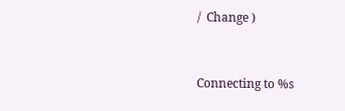/  Change )


Connecting to %s